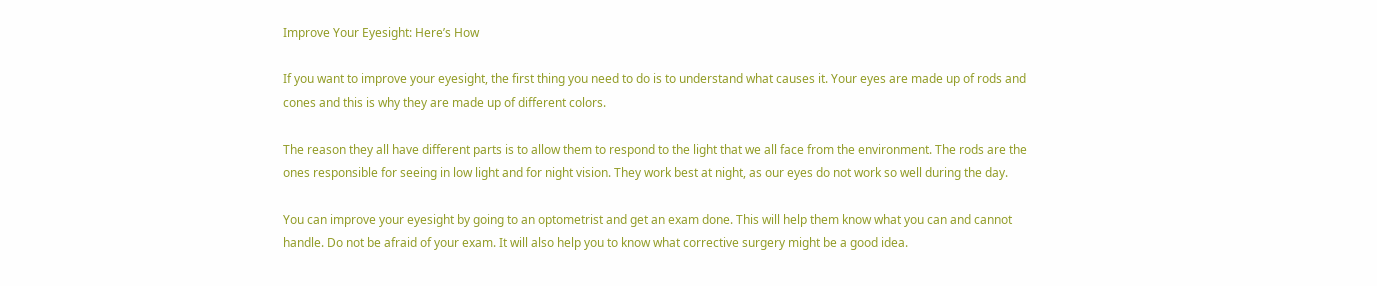Improve Your Eyesight: Here’s How

If you want to improve your eyesight, the first thing you need to do is to understand what causes it. Your eyes are made up of rods and cones and this is why they are made up of different colors.

The reason they all have different parts is to allow them to respond to the light that we all face from the environment. The rods are the ones responsible for seeing in low light and for night vision. They work best at night, as our eyes do not work so well during the day.

You can improve your eyesight by going to an optometrist and get an exam done. This will help them know what you can and cannot handle. Do not be afraid of your exam. It will also help you to know what corrective surgery might be a good idea.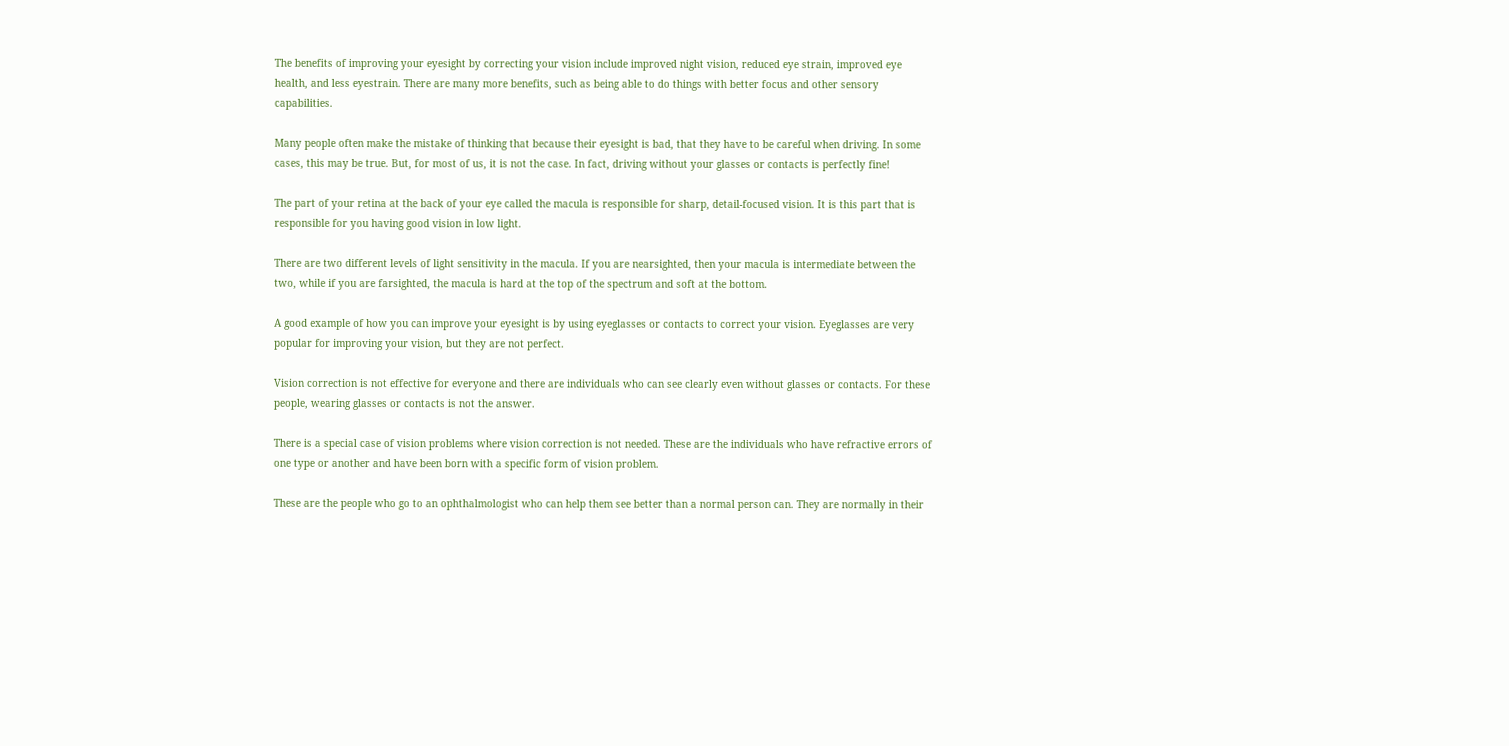The benefits of improving your eyesight by correcting your vision include improved night vision, reduced eye strain, improved eye health, and less eyestrain. There are many more benefits, such as being able to do things with better focus and other sensory capabilities.

Many people often make the mistake of thinking that because their eyesight is bad, that they have to be careful when driving. In some cases, this may be true. But, for most of us, it is not the case. In fact, driving without your glasses or contacts is perfectly fine!

The part of your retina at the back of your eye called the macula is responsible for sharp, detail-focused vision. It is this part that is responsible for you having good vision in low light.

There are two different levels of light sensitivity in the macula. If you are nearsighted, then your macula is intermediate between the two, while if you are farsighted, the macula is hard at the top of the spectrum and soft at the bottom.

A good example of how you can improve your eyesight is by using eyeglasses or contacts to correct your vision. Eyeglasses are very popular for improving your vision, but they are not perfect.

Vision correction is not effective for everyone and there are individuals who can see clearly even without glasses or contacts. For these people, wearing glasses or contacts is not the answer.

There is a special case of vision problems where vision correction is not needed. These are the individuals who have refractive errors of one type or another and have been born with a specific form of vision problem.

These are the people who go to an ophthalmologist who can help them see better than a normal person can. They are normally in their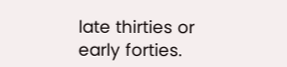late thirties or early forties.